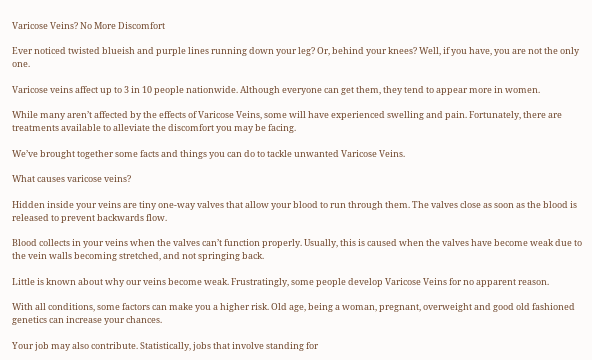Varicose Veins? No More Discomfort

Ever noticed twisted blueish and purple lines running down your leg? Or, behind your knees? Well, if you have, you are not the only one.

Varicose veins affect up to 3 in 10 people nationwide. Although everyone can get them, they tend to appear more in women.

While many aren’t affected by the effects of Varicose Veins, some will have experienced swelling and pain. Fortunately, there are treatments available to alleviate the discomfort you may be facing.

We’ve brought together some facts and things you can do to tackle unwanted Varicose Veins.

What causes varicose veins?

Hidden inside your veins are tiny one-way valves that allow your blood to run through them. The valves close as soon as the blood is released to prevent backwards flow.

Blood collects in your veins when the valves can’t function properly. Usually, this is caused when the valves have become weak due to the vein walls becoming stretched, and not springing back.

Little is known about why our veins become weak. Frustratingly, some people develop Varicose Veins for no apparent reason.

With all conditions, some factors can make you a higher risk. Old age, being a woman, pregnant, overweight and good old fashioned genetics can increase your chances.

Your job may also contribute. Statistically, jobs that involve standing for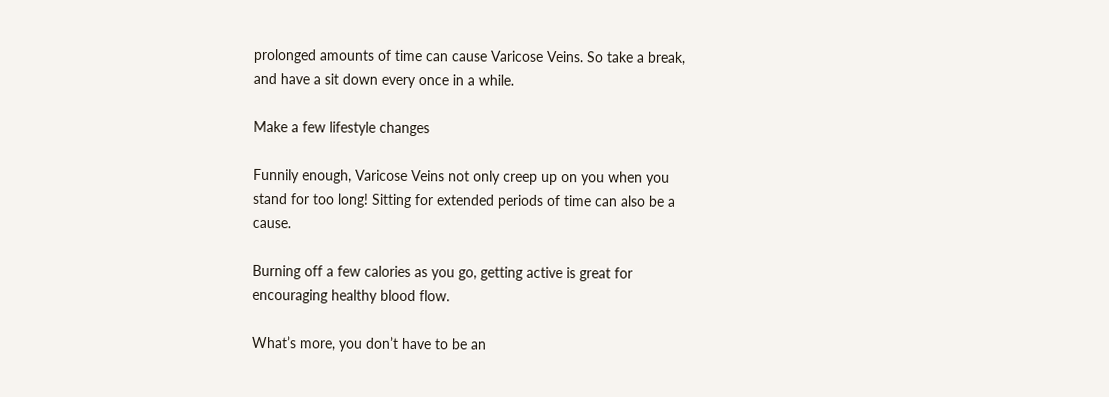prolonged amounts of time can cause Varicose Veins. So take a break, and have a sit down every once in a while.

Make a few lifestyle changes

Funnily enough, Varicose Veins not only creep up on you when you stand for too long! Sitting for extended periods of time can also be a cause.

Burning off a few calories as you go, getting active is great for encouraging healthy blood flow.

What’s more, you don’t have to be an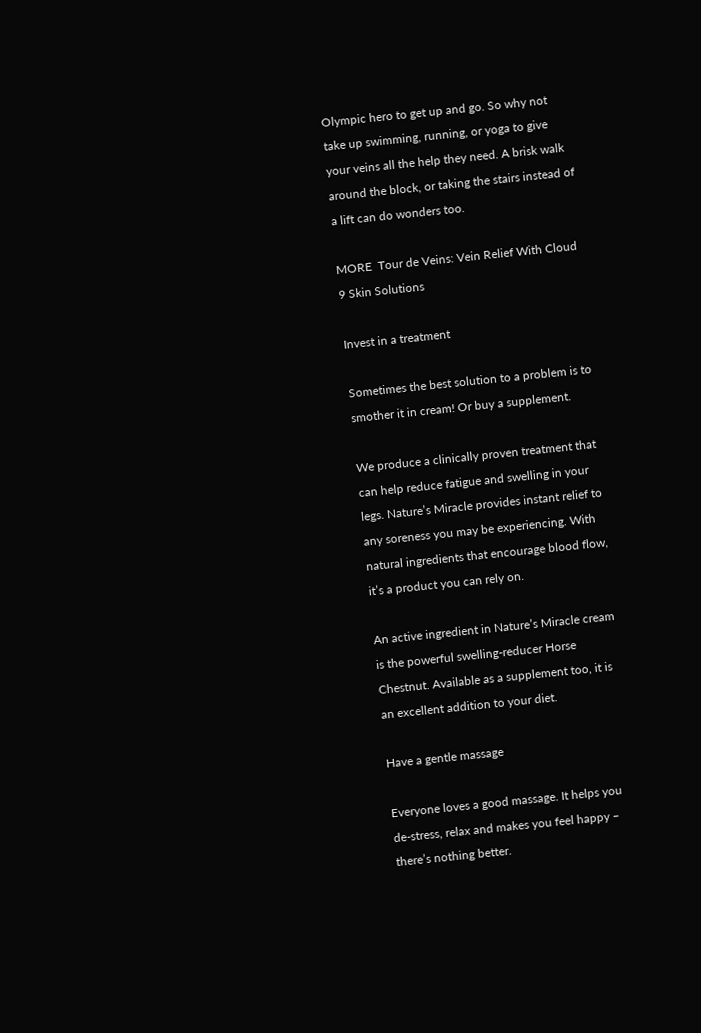Olympic hero to get up and go. So why not take up swimming, running, or yoga to give your veins all the help they need. A brisk walk around the block, or taking the stairs instead of a lift can do wonders too.

MORE  Tour de Veins: Vein Relief With Cloud 9 Skin Solutions

Invest in a treatment

Sometimes the best solution to a problem is to smother it in cream! Or buy a supplement.

We produce a clinically proven treatment that can help reduce fatigue and swelling in your legs. Nature’s Miracle provides instant relief to any soreness you may be experiencing. With natural ingredients that encourage blood flow, it’s a product you can rely on.

An active ingredient in Nature’s Miracle cream is the powerful swelling-reducer Horse Chestnut. Available as a supplement too, it is an excellent addition to your diet.

Have a gentle massage

Everyone loves a good massage. It helps you de-stress, relax and makes you feel happy – there’s nothing better.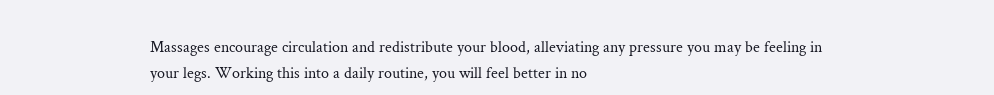Massages encourage circulation and redistribute your blood, alleviating any pressure you may be feeling in your legs. Working this into a daily routine, you will feel better in no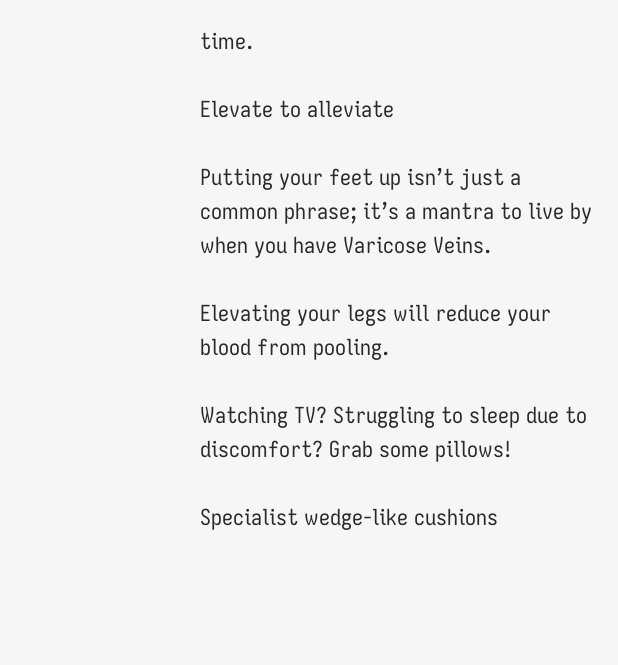time.

Elevate to alleviate

Putting your feet up isn’t just a common phrase; it’s a mantra to live by when you have Varicose Veins.

Elevating your legs will reduce your blood from pooling.

Watching TV? Struggling to sleep due to discomfort? Grab some pillows!

Specialist wedge-like cushions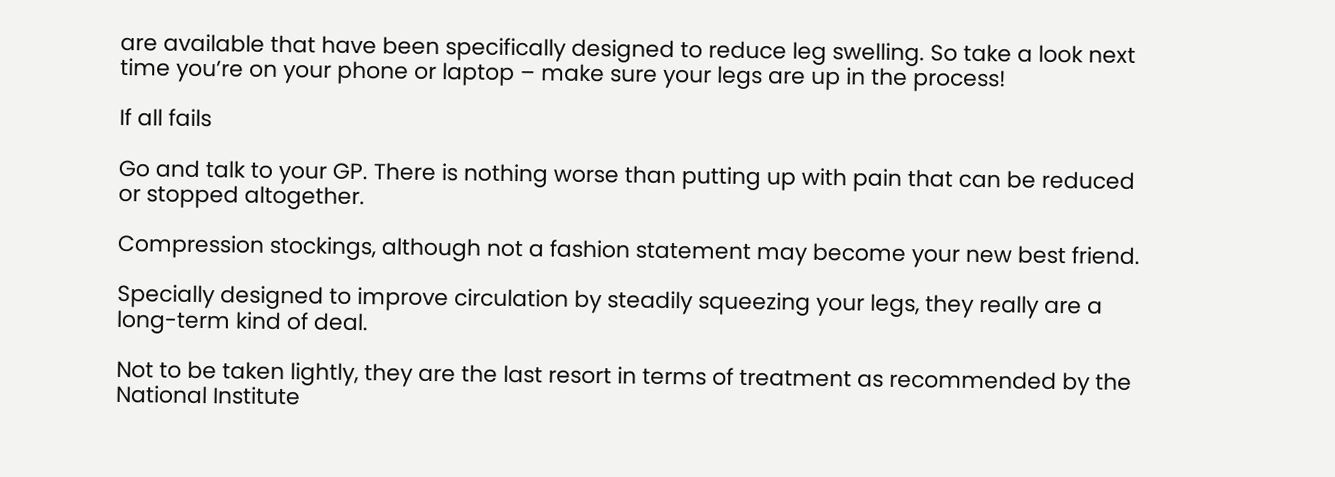are available that have been specifically designed to reduce leg swelling. So take a look next time you’re on your phone or laptop – make sure your legs are up in the process!

If all fails

Go and talk to your GP. There is nothing worse than putting up with pain that can be reduced or stopped altogether.

Compression stockings, although not a fashion statement may become your new best friend.

Specially designed to improve circulation by steadily squeezing your legs, they really are a long-term kind of deal.

Not to be taken lightly, they are the last resort in terms of treatment as recommended by the National Institute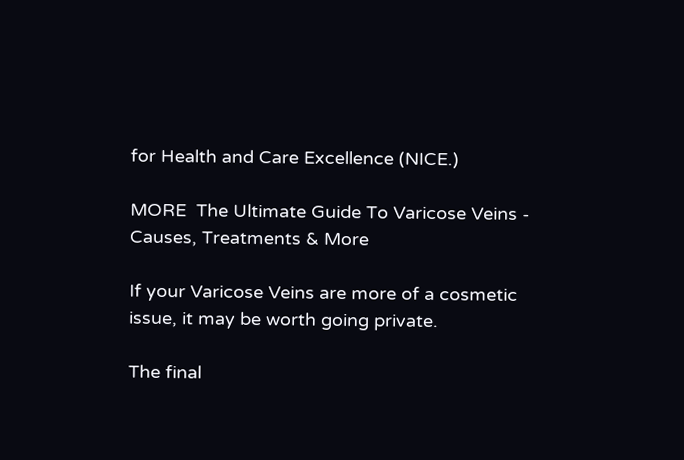for Health and Care Excellence (NICE.)

MORE  The Ultimate Guide To Varicose Veins - Causes, Treatments & More

If your Varicose Veins are more of a cosmetic issue, it may be worth going private.

The final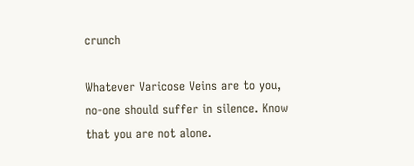crunch

Whatever Varicose Veins are to you, no-one should suffer in silence. Know that you are not alone.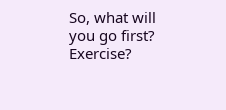So, what will you go first? Exercise?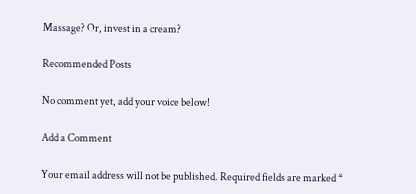Massage? Or, invest in a cream?

Recommended Posts

No comment yet, add your voice below!

Add a Comment

Your email address will not be published. Required fields are marked *